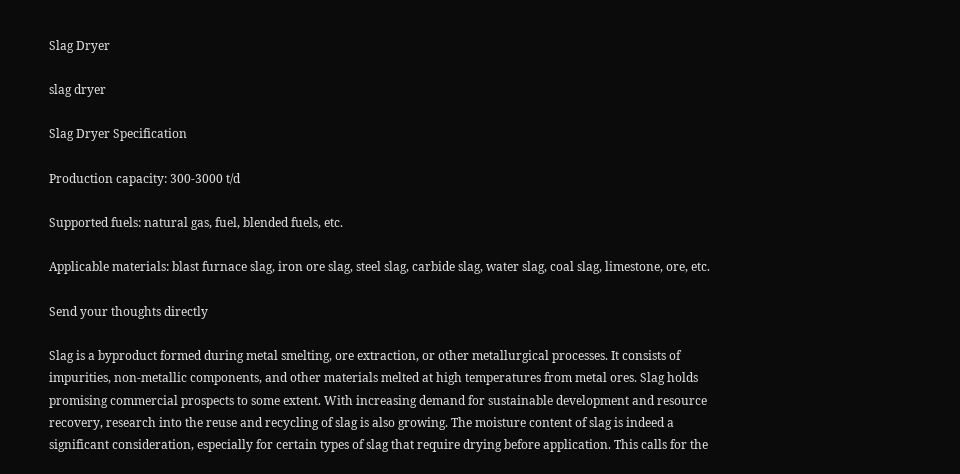Slag Dryer

slag dryer

Slag Dryer Specification

Production capacity: 300-3000 t/d

Supported fuels: natural gas, fuel, blended fuels, etc.

Applicable materials: blast furnace slag, iron ore slag, steel slag, carbide slag, water slag, coal slag, limestone, ore, etc.

Send your thoughts directly

Slag is a byproduct formed during metal smelting, ore extraction, or other metallurgical processes. It consists of impurities, non-metallic components, and other materials melted at high temperatures from metal ores. Slag holds promising commercial prospects to some extent. With increasing demand for sustainable development and resource recovery, research into the reuse and recycling of slag is also growing. The moisture content of slag is indeed a significant consideration, especially for certain types of slag that require drying before application. This calls for the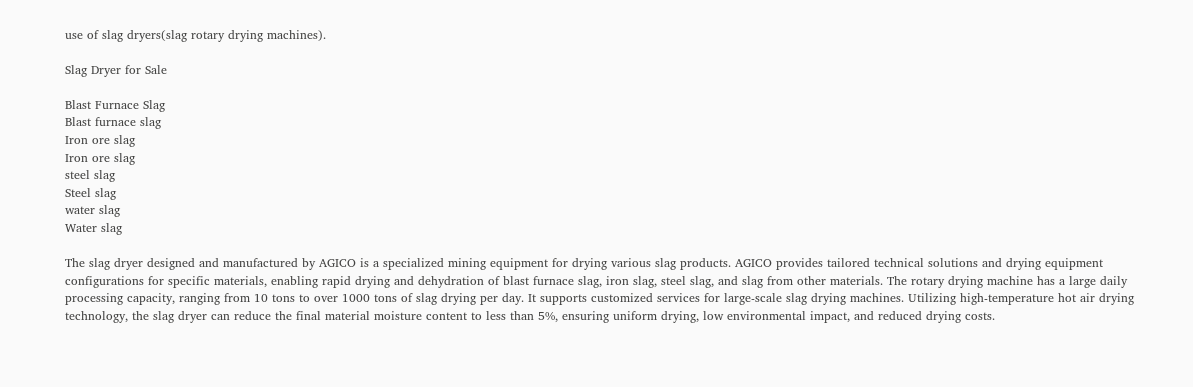use of slag dryers(slag rotary drying machines).

Slag Dryer for Sale

Blast Furnace Slag
Blast furnace slag
Iron ore slag
Iron ore slag
steel slag
Steel slag
water slag
Water slag

The slag dryer designed and manufactured by AGICO is a specialized mining equipment for drying various slag products. AGICO provides tailored technical solutions and drying equipment configurations for specific materials, enabling rapid drying and dehydration of blast furnace slag, iron slag, steel slag, and slag from other materials. The rotary drying machine has a large daily processing capacity, ranging from 10 tons to over 1000 tons of slag drying per day. It supports customized services for large-scale slag drying machines. Utilizing high-temperature hot air drying technology, the slag dryer can reduce the final material moisture content to less than 5%, ensuring uniform drying, low environmental impact, and reduced drying costs.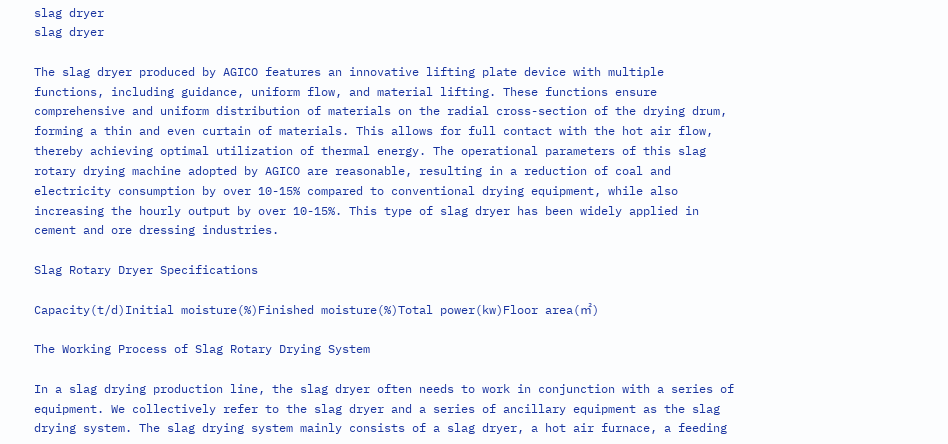slag dryer
slag dryer

The slag dryer produced by AGICO features an innovative lifting plate device with multiple functions, including guidance, uniform flow, and material lifting. These functions ensure comprehensive and uniform distribution of materials on the radial cross-section of the drying drum, forming a thin and even curtain of materials. This allows for full contact with the hot air flow, thereby achieving optimal utilization of thermal energy. The operational parameters of this slag rotary drying machine adopted by AGICO are reasonable, resulting in a reduction of coal and electricity consumption by over 10-15% compared to conventional drying equipment, while also increasing the hourly output by over 10-15%. This type of slag dryer has been widely applied in cement and ore dressing industries.

Slag Rotary Dryer Specifications

Capacity(t/d)Initial moisture(%)Finished moisture(%)Total power(kw)Floor area(㎡)

The Working Process of Slag Rotary Drying System

In a slag drying production line, the slag dryer often needs to work in conjunction with a series of equipment. We collectively refer to the slag dryer and a series of ancillary equipment as the slag drying system. The slag drying system mainly consists of a slag dryer, a hot air furnace, a feeding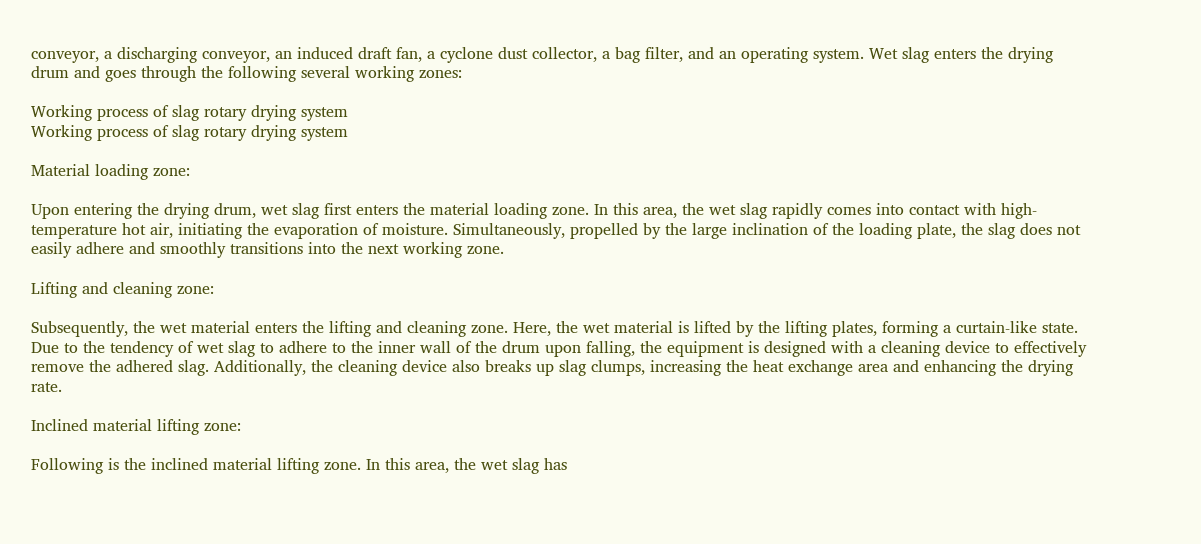conveyor, a discharging conveyor, an induced draft fan, a cyclone dust collector, a bag filter, and an operating system. Wet slag enters the drying drum and goes through the following several working zones:

Working process of slag rotary drying system
Working process of slag rotary drying system

Material loading zone:

Upon entering the drying drum, wet slag first enters the material loading zone. In this area, the wet slag rapidly comes into contact with high-temperature hot air, initiating the evaporation of moisture. Simultaneously, propelled by the large inclination of the loading plate, the slag does not easily adhere and smoothly transitions into the next working zone.

Lifting and cleaning zone:

Subsequently, the wet material enters the lifting and cleaning zone. Here, the wet material is lifted by the lifting plates, forming a curtain-like state. Due to the tendency of wet slag to adhere to the inner wall of the drum upon falling, the equipment is designed with a cleaning device to effectively remove the adhered slag. Additionally, the cleaning device also breaks up slag clumps, increasing the heat exchange area and enhancing the drying rate.

Inclined material lifting zone:

Following is the inclined material lifting zone. In this area, the wet slag has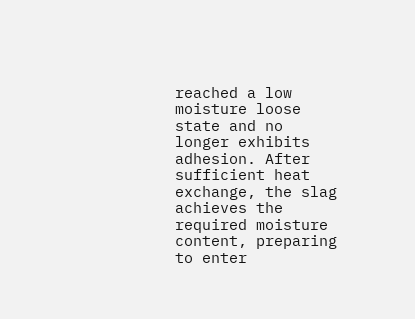reached a low moisture loose state and no longer exhibits adhesion. After sufficient heat exchange, the slag achieves the required moisture content, preparing to enter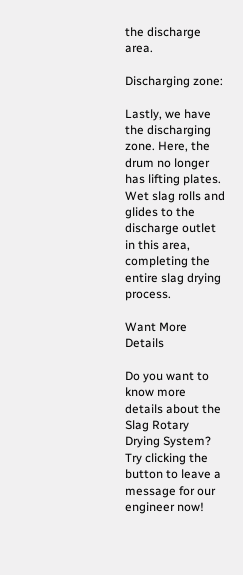the discharge area.

Discharging zone:

Lastly, we have the discharging zone. Here, the drum no longer has lifting plates. Wet slag rolls and glides to the discharge outlet in this area, completing the entire slag drying process.

Want More Details

Do you want to know more details about the Slag Rotary Drying System? Try clicking the button to leave a message for our engineer now!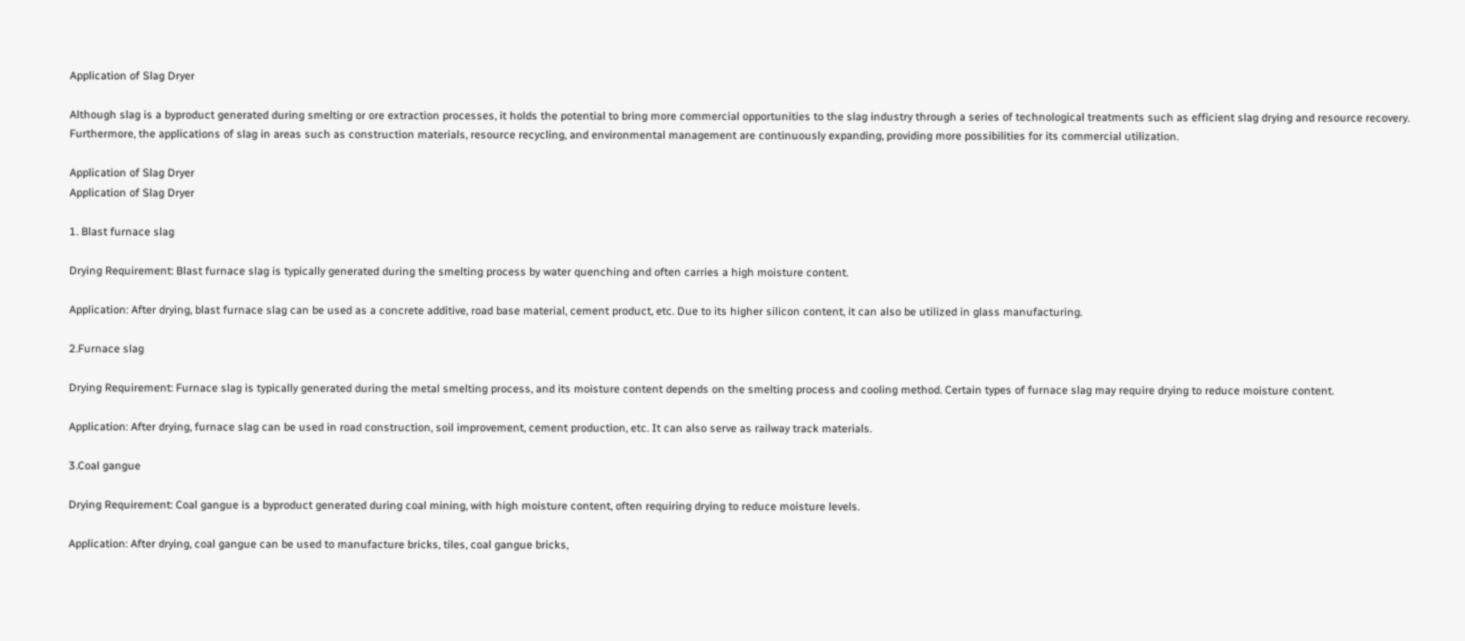Application of Slag Dryer

Although slag is a byproduct generated during smelting or ore extraction processes, it holds the potential to bring more commercial opportunities to the slag industry through a series of technological treatments such as efficient slag drying and resource recovery. Furthermore, the applications of slag in areas such as construction materials, resource recycling, and environmental management are continuously expanding, providing more possibilities for its commercial utilization.

Application of Slag Dryer
Application of Slag Dryer

1. Blast furnace slag

Drying Requirement: Blast furnace slag is typically generated during the smelting process by water quenching and often carries a high moisture content.

Application: After drying, blast furnace slag can be used as a concrete additive, road base material, cement product, etc. Due to its higher silicon content, it can also be utilized in glass manufacturing.

2.Furnace slag

Drying Requirement: Furnace slag is typically generated during the metal smelting process, and its moisture content depends on the smelting process and cooling method. Certain types of furnace slag may require drying to reduce moisture content.

Application: After drying, furnace slag can be used in road construction, soil improvement, cement production, etc. It can also serve as railway track materials.

3.Coal gangue

Drying Requirement: Coal gangue is a byproduct generated during coal mining, with high moisture content, often requiring drying to reduce moisture levels.

Application: After drying, coal gangue can be used to manufacture bricks, tiles, coal gangue bricks,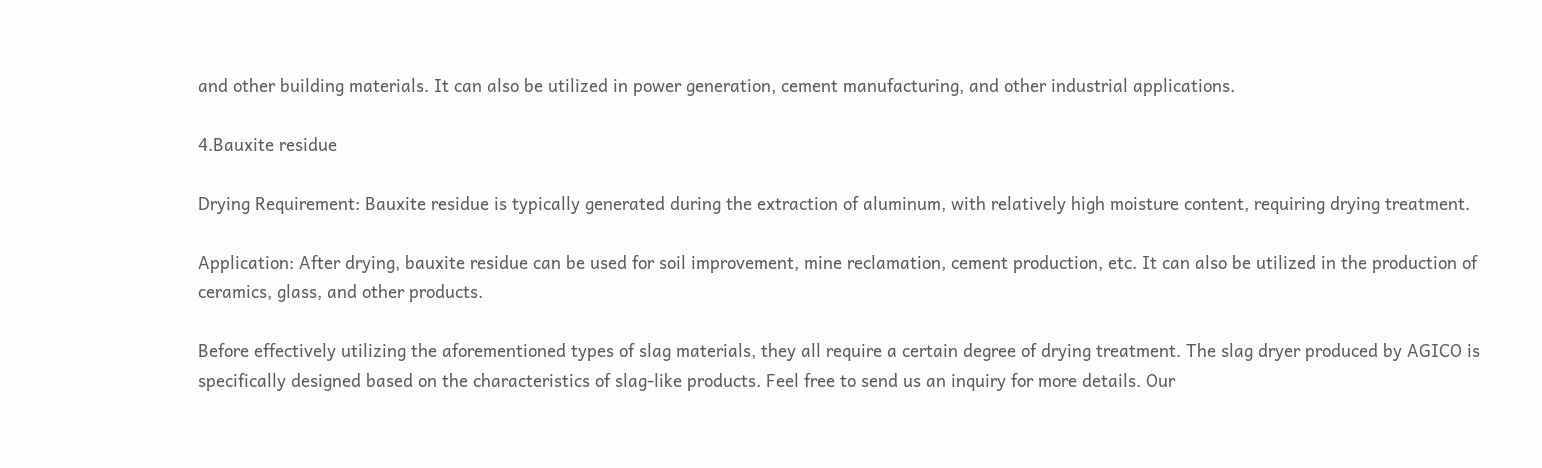and other building materials. It can also be utilized in power generation, cement manufacturing, and other industrial applications.

4.Bauxite residue

Drying Requirement: Bauxite residue is typically generated during the extraction of aluminum, with relatively high moisture content, requiring drying treatment.

Application: After drying, bauxite residue can be used for soil improvement, mine reclamation, cement production, etc. It can also be utilized in the production of ceramics, glass, and other products.

Before effectively utilizing the aforementioned types of slag materials, they all require a certain degree of drying treatment. The slag dryer produced by AGICO is specifically designed based on the characteristics of slag-like products. Feel free to send us an inquiry for more details. Our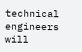technical engineers will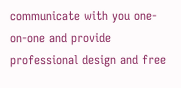communicate with you one-on-one and provide professional design and free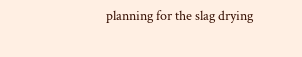planning for the slag drying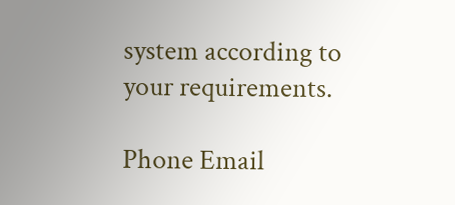system according to your requirements.

Phone Email